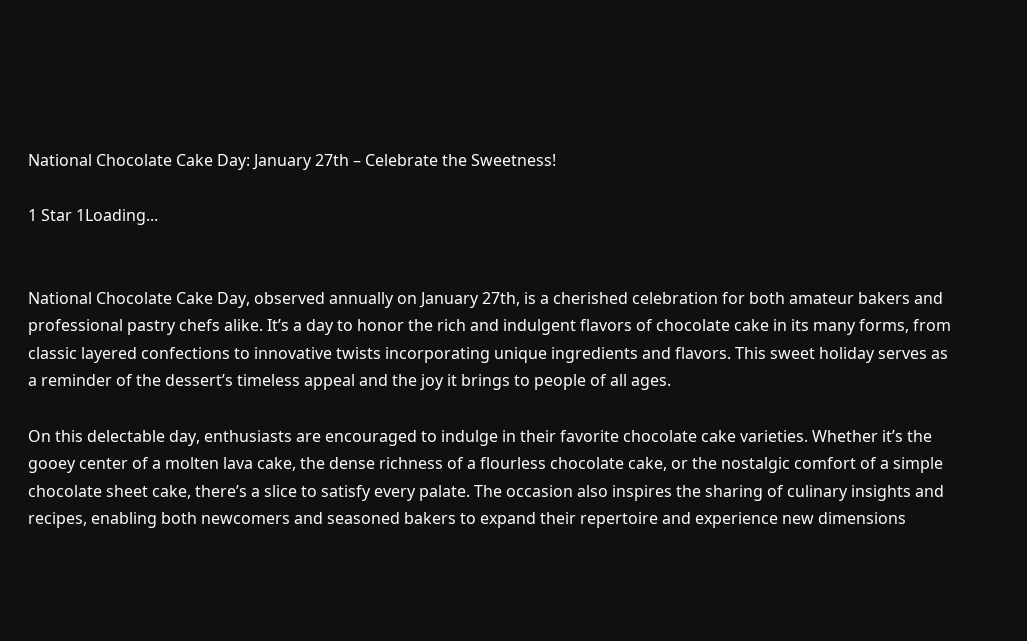National Chocolate Cake Day: January 27th – Celebrate the Sweetness!

1 Star 1Loading...


National Chocolate Cake Day, observed annually on January 27th, is a cherished celebration for both amateur bakers and professional pastry chefs alike. It’s a day to honor the rich and indulgent flavors of chocolate cake in its many forms, from classic layered confections to innovative twists incorporating unique ingredients and flavors. This sweet holiday serves as a reminder of the dessert’s timeless appeal and the joy it brings to people of all ages.

On this delectable day, enthusiasts are encouraged to indulge in their favorite chocolate cake varieties. Whether it’s the gooey center of a molten lava cake, the dense richness of a flourless chocolate cake, or the nostalgic comfort of a simple chocolate sheet cake, there’s a slice to satisfy every palate. The occasion also inspires the sharing of culinary insights and recipes, enabling both newcomers and seasoned bakers to expand their repertoire and experience new dimensions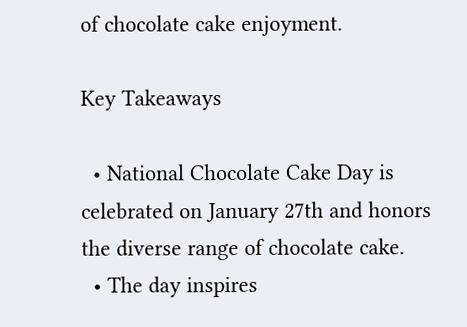of chocolate cake enjoyment.

Key Takeaways

  • National Chocolate Cake Day is celebrated on January 27th and honors the diverse range of chocolate cake.
  • The day inspires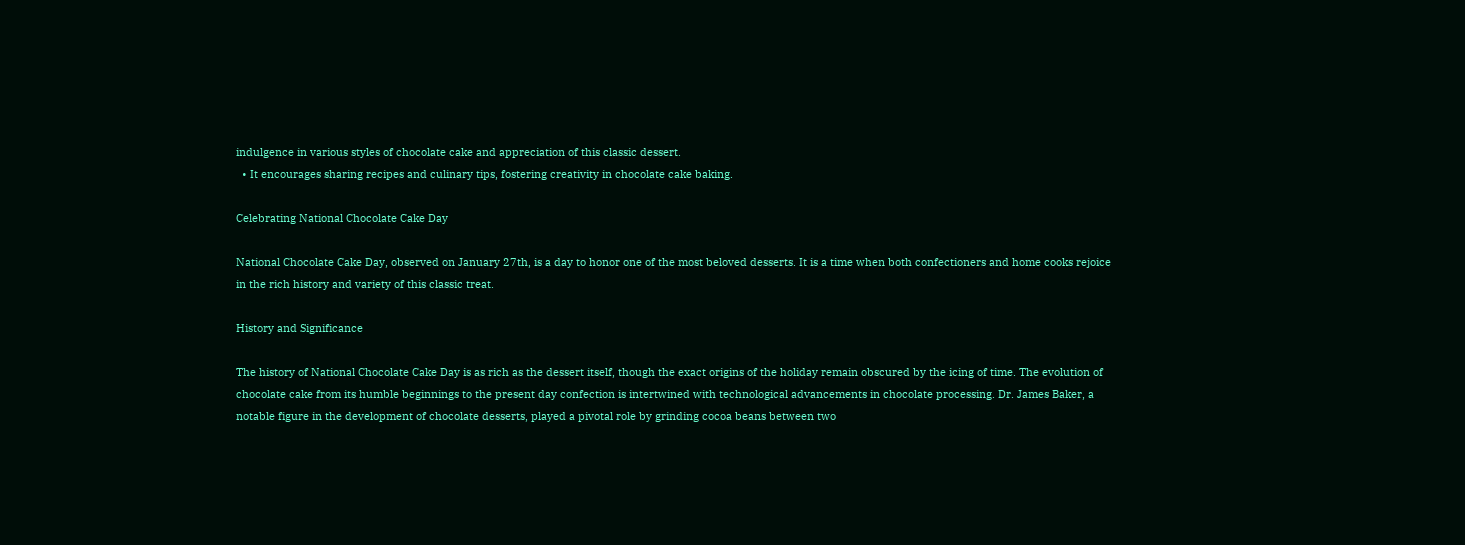indulgence in various styles of chocolate cake and appreciation of this classic dessert.
  • It encourages sharing recipes and culinary tips, fostering creativity in chocolate cake baking.

Celebrating National Chocolate Cake Day

National Chocolate Cake Day, observed on January 27th, is a day to honor one of the most beloved desserts. It is a time when both confectioners and home cooks rejoice in the rich history and variety of this classic treat.

History and Significance

The history of National Chocolate Cake Day is as rich as the dessert itself, though the exact origins of the holiday remain obscured by the icing of time. The evolution of chocolate cake from its humble beginnings to the present day confection is intertwined with technological advancements in chocolate processing. Dr. James Baker, a notable figure in the development of chocolate desserts, played a pivotal role by grinding cocoa beans between two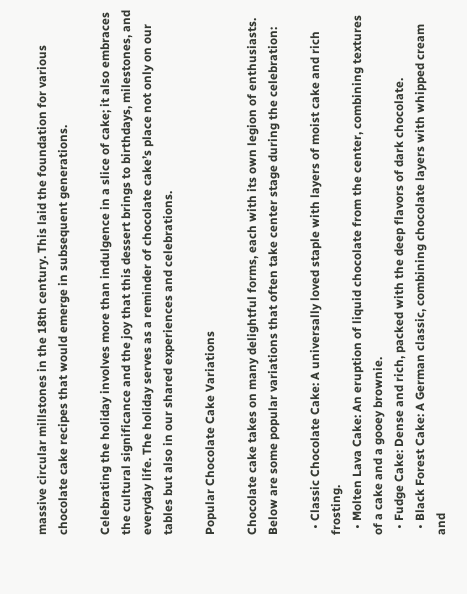massive circular millstones in the 18th century. This laid the foundation for various chocolate cake recipes that would emerge in subsequent generations.

Celebrating the holiday involves more than indulgence in a slice of cake; it also embraces the cultural significance and the joy that this dessert brings to birthdays, milestones, and everyday life. The holiday serves as a reminder of chocolate cake’s place not only on our tables but also in our shared experiences and celebrations.

Popular Chocolate Cake Variations

Chocolate cake takes on many delightful forms, each with its own legion of enthusiasts. Below are some popular variations that often take center stage during the celebration:

  • Classic Chocolate Cake: A universally loved staple with layers of moist cake and rich frosting.
  • Molten Lava Cake: An eruption of liquid chocolate from the center, combining textures of a cake and a gooey brownie.
  • Fudge Cake: Dense and rich, packed with the deep flavors of dark chocolate.
  • Black Forest Cake: A German classic, combining chocolate layers with whipped cream and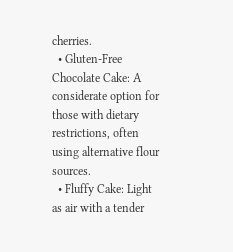cherries.
  • Gluten-Free Chocolate Cake: A considerate option for those with dietary restrictions, often using alternative flour sources.
  • Fluffy Cake: Light as air with a tender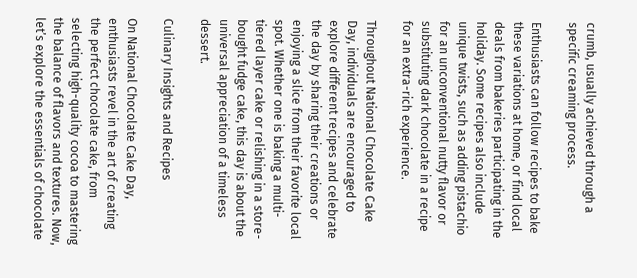crumb, usually achieved through a specific creaming process.

Enthusiasts can follow recipes to bake these variations at home, or find local deals from bakeries participating in the holiday. Some recipes also include unique twists, such as adding pistachio for an unconventional nutty flavor or substituting dark chocolate in a recipe for an extra-rich experience.

Throughout National Chocolate Cake Day, individuals are encouraged to explore different recipes and celebrate the day by sharing their creations or enjoying a slice from their favorite local spot. Whether one is baking a multi-tiered layer cake or relishing in a store-bought fudge cake, this day is about the universal appreciation of a timeless dessert.

Culinary Insights and Recipes

On National Chocolate Cake Day, enthusiasts revel in the art of creating the perfect chocolate cake, from selecting high-quality cocoa to mastering the balance of flavors and textures. Now, let’s explore the essentials of chocolate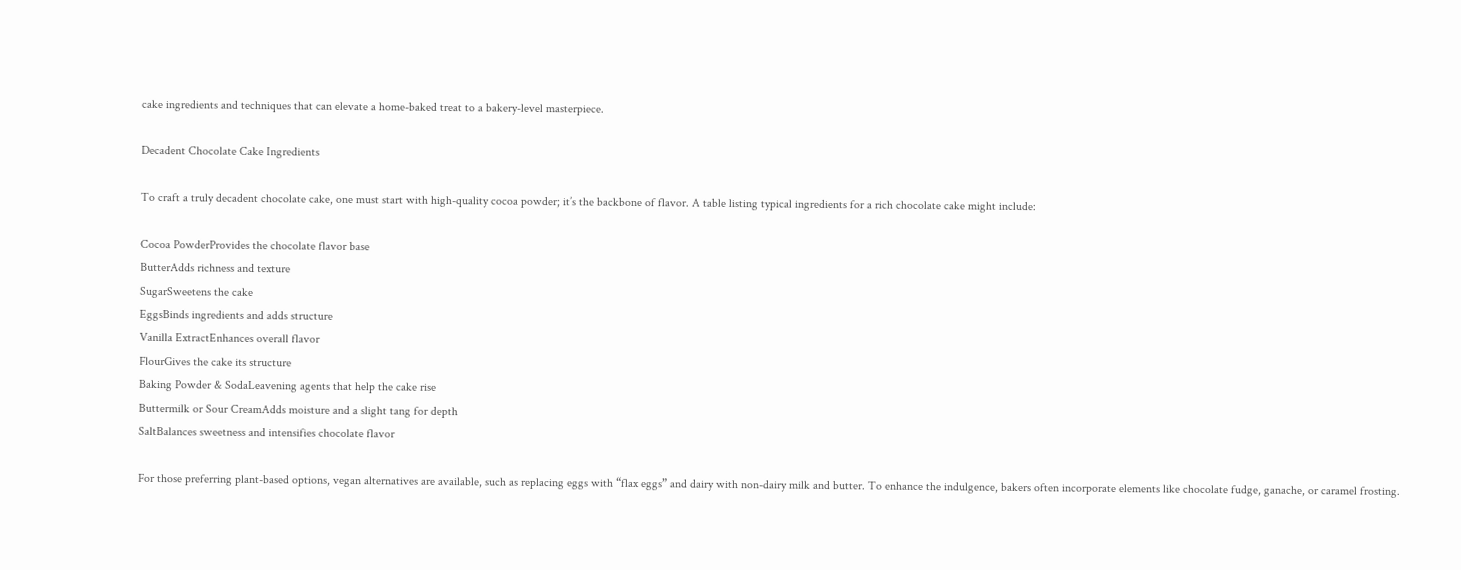cake ingredients and techniques that can elevate a home-baked treat to a bakery-level masterpiece.

Decadent Chocolate Cake Ingredients

To craft a truly decadent chocolate cake, one must start with high-quality cocoa powder; it’s the backbone of flavor. A table listing typical ingredients for a rich chocolate cake might include:

Cocoa PowderProvides the chocolate flavor base
ButterAdds richness and texture
SugarSweetens the cake
EggsBinds ingredients and adds structure
Vanilla ExtractEnhances overall flavor
FlourGives the cake its structure
Baking Powder & SodaLeavening agents that help the cake rise
Buttermilk or Sour CreamAdds moisture and a slight tang for depth
SaltBalances sweetness and intensifies chocolate flavor

For those preferring plant-based options, vegan alternatives are available, such as replacing eggs with “flax eggs” and dairy with non-dairy milk and butter. To enhance the indulgence, bakers often incorporate elements like chocolate fudge, ganache, or caramel frosting.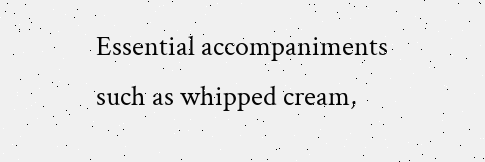Essential accompaniments such as whipped cream,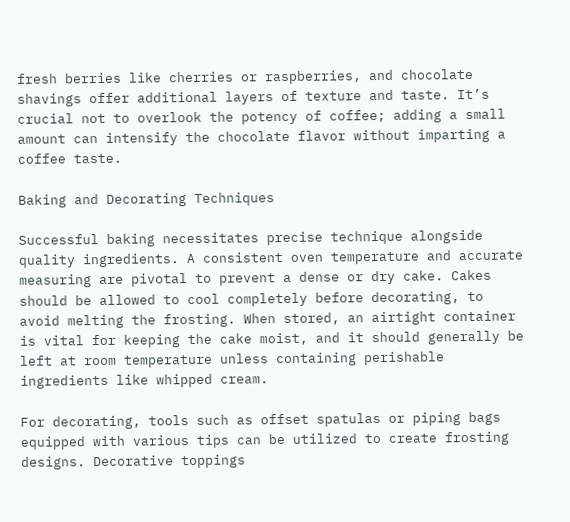fresh berries like cherries or raspberries, and chocolate shavings offer additional layers of texture and taste. It’s crucial not to overlook the potency of coffee; adding a small amount can intensify the chocolate flavor without imparting a coffee taste.

Baking and Decorating Techniques

Successful baking necessitates precise technique alongside quality ingredients. A consistent oven temperature and accurate measuring are pivotal to prevent a dense or dry cake. Cakes should be allowed to cool completely before decorating, to avoid melting the frosting. When stored, an airtight container is vital for keeping the cake moist, and it should generally be left at room temperature unless containing perishable ingredients like whipped cream.

For decorating, tools such as offset spatulas or piping bags equipped with various tips can be utilized to create frosting designs. Decorative toppings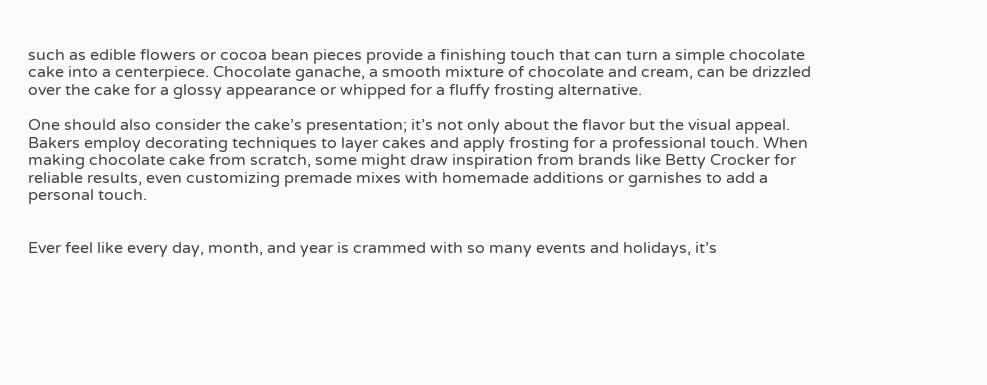such as edible flowers or cocoa bean pieces provide a finishing touch that can turn a simple chocolate cake into a centerpiece. Chocolate ganache, a smooth mixture of chocolate and cream, can be drizzled over the cake for a glossy appearance or whipped for a fluffy frosting alternative.

One should also consider the cake’s presentation; it’s not only about the flavor but the visual appeal. Bakers employ decorating techniques to layer cakes and apply frosting for a professional touch. When making chocolate cake from scratch, some might draw inspiration from brands like Betty Crocker for reliable results, even customizing premade mixes with homemade additions or garnishes to add a personal touch.


Ever feel like every day, month, and year is crammed with so many events and holidays, it’s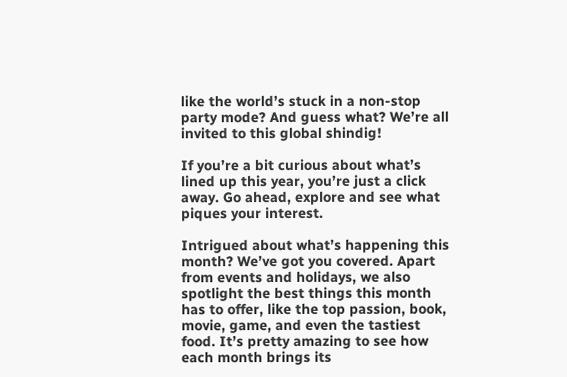like the world’s stuck in a non-stop party mode? And guess what? We’re all invited to this global shindig!

If you’re a bit curious about what’s lined up this year, you’re just a click away. Go ahead, explore and see what piques your interest.

Intrigued about what’s happening this month? We’ve got you covered. Apart from events and holidays, we also spotlight the best things this month has to offer, like the top passion, book, movie, game, and even the tastiest food. It’s pretty amazing to see how each month brings its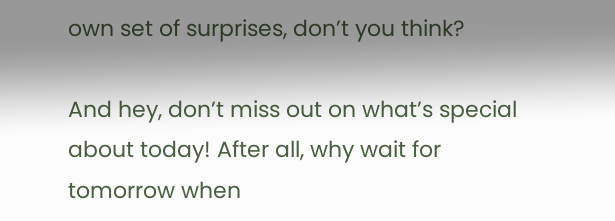own set of surprises, don’t you think?

And hey, don’t miss out on what’s special about today! After all, why wait for tomorrow when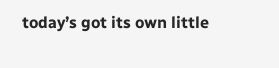today’s got its own little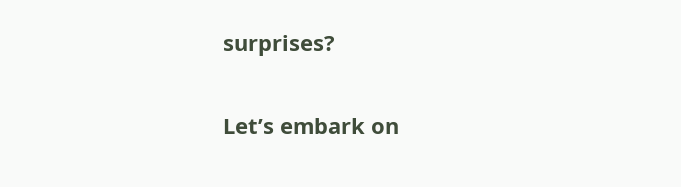surprises?

Let’s embark on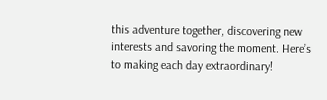this adventure together, discovering new interests and savoring the moment. Here’s to making each day extraordinary!